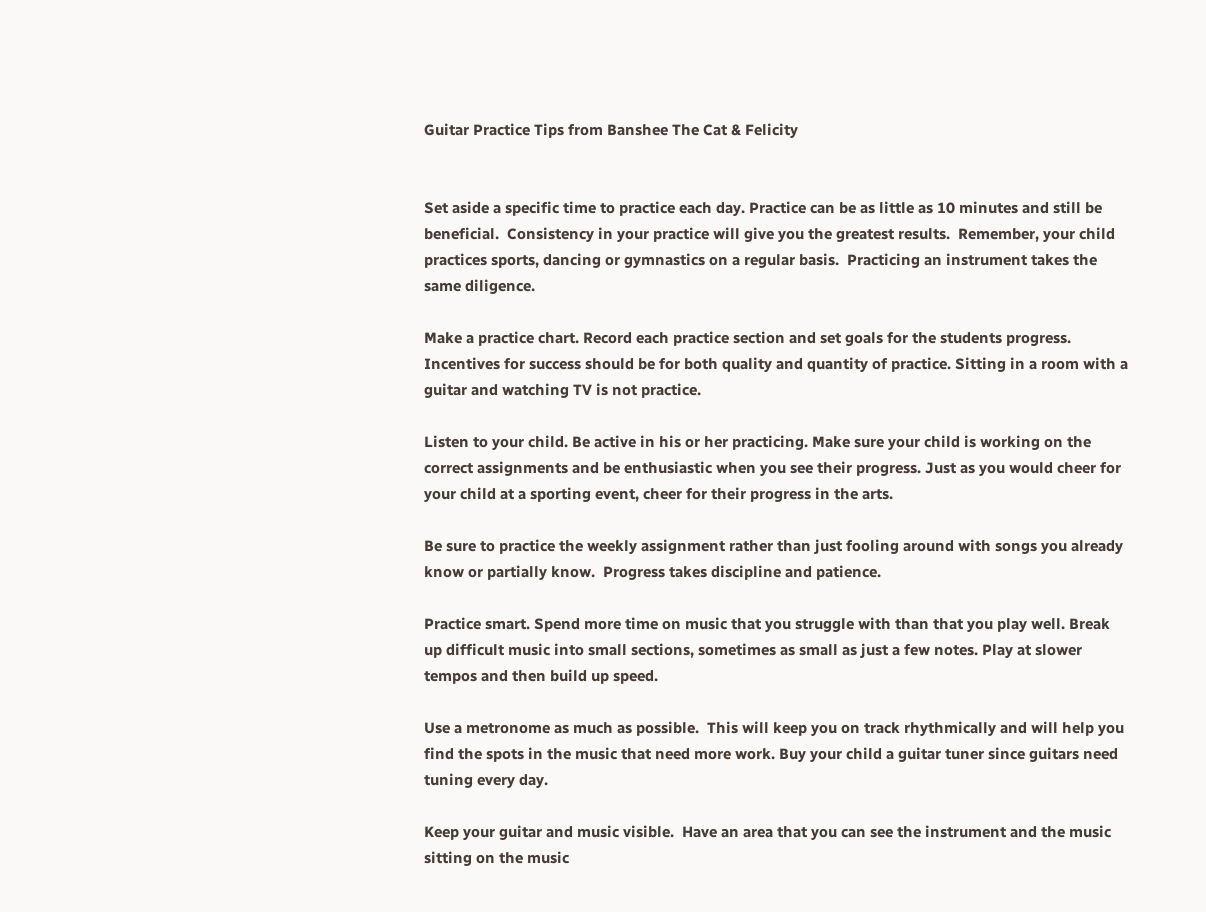Guitar Practice Tips from Banshee The Cat & Felicity


Set aside a specific time to practice each day. Practice can be as little as 10 minutes and still be beneficial.  Consistency in your practice will give you the greatest results.  Remember, your child practices sports, dancing or gymnastics on a regular basis.  Practicing an instrument takes the same diligence.

Make a practice chart. Record each practice section and set goals for the students progress. Incentives for success should be for both quality and quantity of practice. Sitting in a room with a guitar and watching TV is not practice.

Listen to your child. Be active in his or her practicing. Make sure your child is working on the correct assignments and be enthusiastic when you see their progress. Just as you would cheer for your child at a sporting event, cheer for their progress in the arts.

Be sure to practice the weekly assignment rather than just fooling around with songs you already know or partially know.  Progress takes discipline and patience.

Practice smart. Spend more time on music that you struggle with than that you play well. Break up difficult music into small sections, sometimes as small as just a few notes. Play at slower tempos and then build up speed.

Use a metronome as much as possible.  This will keep you on track rhythmically and will help you find the spots in the music that need more work. Buy your child a guitar tuner since guitars need tuning every day.

Keep your guitar and music visible.  Have an area that you can see the instrument and the music sitting on the music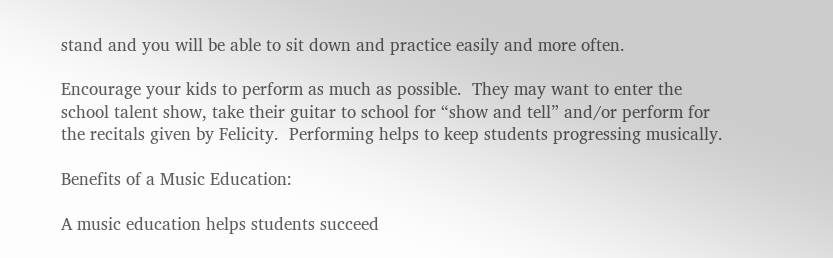stand and you will be able to sit down and practice easily and more often.

Encourage your kids to perform as much as possible.  They may want to enter the school talent show, take their guitar to school for “show and tell” and/or perform for the recitals given by Felicity.  Performing helps to keep students progressing musically.

Benefits of a Music Education:

A music education helps students succeed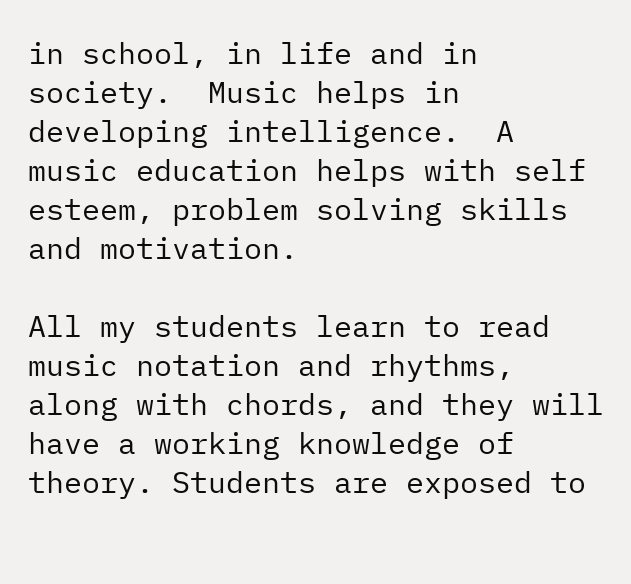in school, in life and in society.  Music helps in developing intelligence.  A music education helps with self esteem, problem solving skills and motivation.

All my students learn to read music notation and rhythms, along with chords, and they will have a working knowledge of theory. Students are exposed to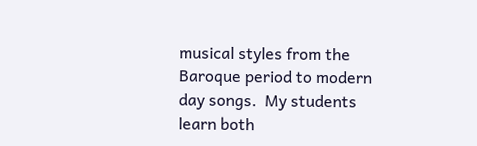musical styles from the Baroque period to modern day songs.  My students learn both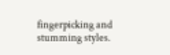fingerpicking and stumming styles.